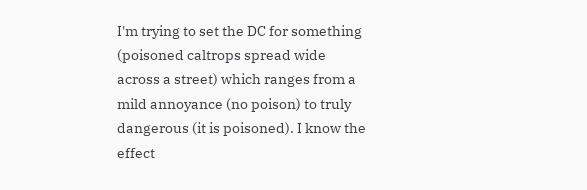I'm trying to set the DC for something (poisoned caltrops spread wide across a street) which ranges from a mild annoyance (no poison) to truly dangerous (it is poisoned). I know the effect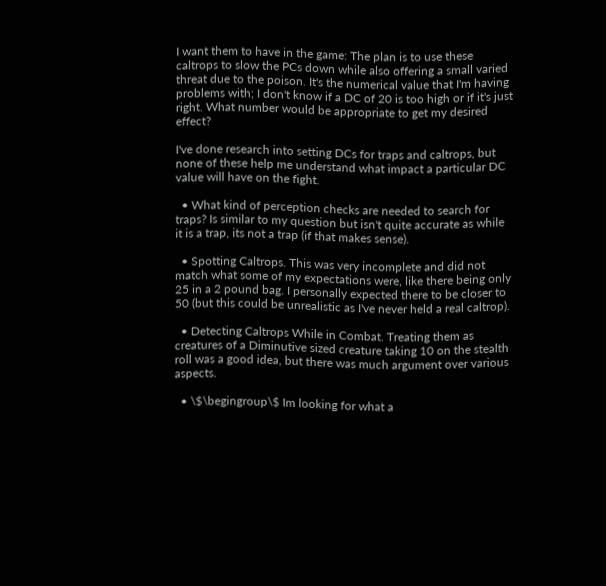I want them to have in the game: The plan is to use these caltrops to slow the PCs down while also offering a small varied threat due to the poison. It's the numerical value that I'm having problems with; I don't know if a DC of 20 is too high or if it's just right. What number would be appropriate to get my desired effect?

I've done research into setting DCs for traps and caltrops, but none of these help me understand what impact a particular DC value will have on the fight.

  • What kind of perception checks are needed to search for traps? Is similar to my question but isn't quite accurate as while it is a trap, its not a trap (if that makes sense).

  • Spotting Caltrops. This was very incomplete and did not match what some of my expectations were, like there being only 25 in a 2 pound bag. I personally expected there to be closer to 50 (but this could be unrealistic as I've never held a real caltrop).

  • Detecting Caltrops While in Combat. Treating them as creatures of a Diminutive sized creature taking 10 on the stealth roll was a good idea, but there was much argument over various aspects.

  • \$\begingroup\$ Im looking for what a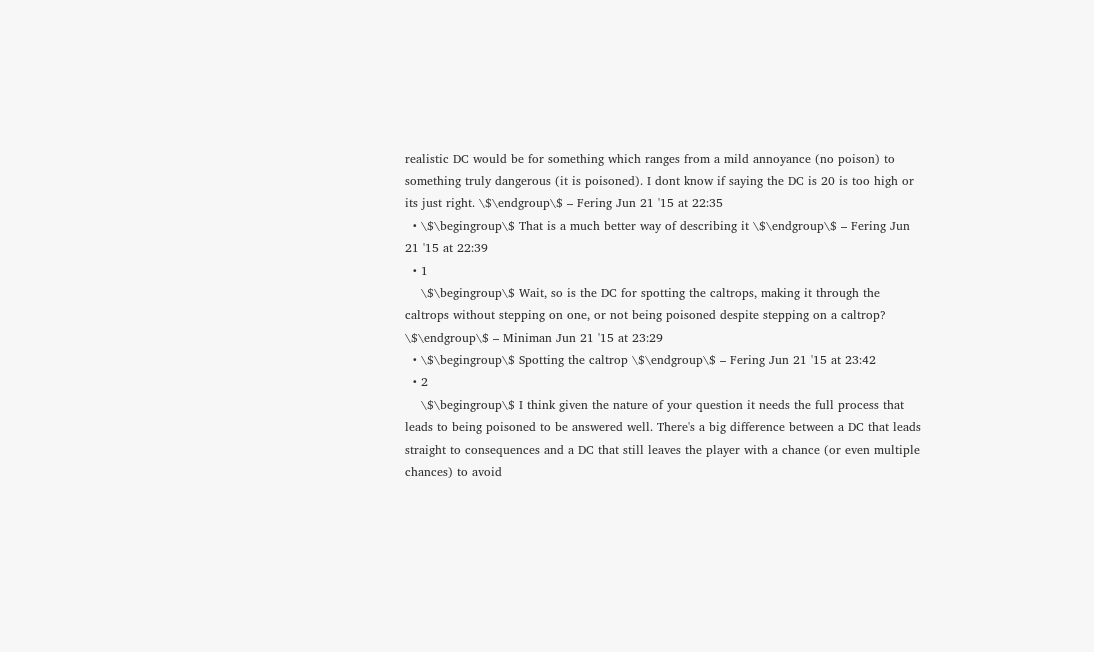realistic DC would be for something which ranges from a mild annoyance (no poison) to something truly dangerous (it is poisoned). I dont know if saying the DC is 20 is too high or its just right. \$\endgroup\$ – Fering Jun 21 '15 at 22:35
  • \$\begingroup\$ That is a much better way of describing it \$\endgroup\$ – Fering Jun 21 '15 at 22:39
  • 1
    \$\begingroup\$ Wait, so is the DC for spotting the caltrops, making it through the caltrops without stepping on one, or not being poisoned despite stepping on a caltrop? \$\endgroup\$ – Miniman Jun 21 '15 at 23:29
  • \$\begingroup\$ Spotting the caltrop \$\endgroup\$ – Fering Jun 21 '15 at 23:42
  • 2
    \$\begingroup\$ I think given the nature of your question it needs the full process that leads to being poisoned to be answered well. There's a big difference between a DC that leads straight to consequences and a DC that still leaves the player with a chance (or even multiple chances) to avoid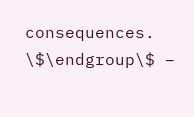consequences. \$\endgroup\$ –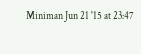Miniman Jun 21 '15 at 23:47